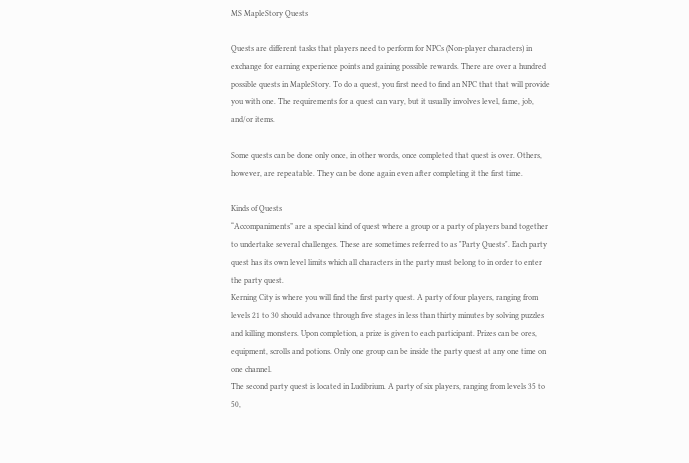MS MapleStory Quests

Quests are different tasks that players need to perform for NPCs (Non-player characters) in exchange for earning experience points and gaining possible rewards. There are over a hundred possible quests in MapleStory. To do a quest, you first need to find an NPC that that will provide you with one. The requirements for a quest can vary, but it usually involves level, fame, job, and/or items.

Some quests can be done only once, in other words, once completed that quest is over. Others, however, are repeatable. They can be done again even after completing it the first time.

Kinds of Quests
“Accompaniments” are a special kind of quest where a group or a party of players band together to undertake several challenges. These are sometimes referred to as "Party Quests". Each party quest has its own level limits which all characters in the party must belong to in order to enter the party quest.
Kerning City is where you will find the first party quest. A party of four players, ranging from levels 21 to 30 should advance through five stages in less than thirty minutes by solving puzzles and killing monsters. Upon completion, a prize is given to each participant. Prizes can be ores, equipment, scrolls and potions. Only one group can be inside the party quest at any one time on one channel.
The second party quest is located in Ludibrium. A party of six players, ranging from levels 35 to 50,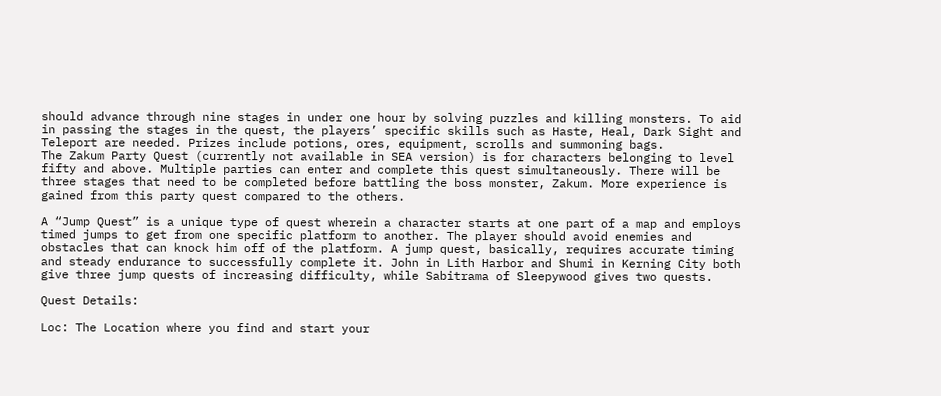should advance through nine stages in under one hour by solving puzzles and killing monsters. To aid in passing the stages in the quest, the players’ specific skills such as Haste, Heal, Dark Sight and Teleport are needed. Prizes include potions, ores, equipment, scrolls and summoning bags.
The Zakum Party Quest (currently not available in SEA version) is for characters belonging to level fifty and above. Multiple parties can enter and complete this quest simultaneously. There will be three stages that need to be completed before battling the boss monster, Zakum. More experience is gained from this party quest compared to the others.

A “Jump Quest” is a unique type of quest wherein a character starts at one part of a map and employs timed jumps to get from one specific platform to another. The player should avoid enemies and obstacles that can knock him off of the platform. A jump quest, basically, requires accurate timing and steady endurance to successfully complete it. John in Lith Harbor and Shumi in Kerning City both give three jump quests of increasing difficulty, while Sabitrama of Sleepywood gives two quests.

Quest Details:

Loc: The Location where you find and start your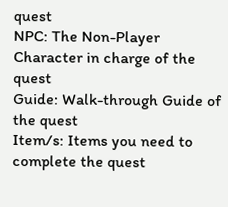quest
NPC: The Non-Player Character in charge of the quest
Guide: Walk-through Guide of the quest
Item/s: Items you need to complete the quest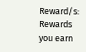Reward/s: Rewards you earn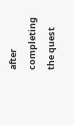after completing the quest